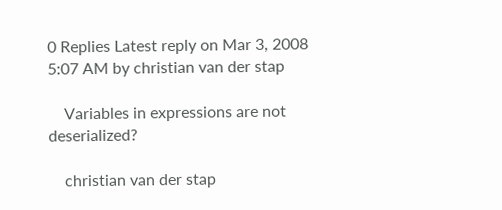0 Replies Latest reply on Mar 3, 2008 5:07 AM by christian van der stap

    Variables in expressions are not deserialized?

    christian van der stap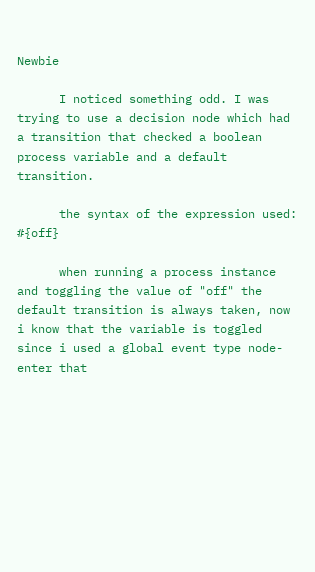Newbie

      I noticed something odd. I was trying to use a decision node which had a transition that checked a boolean process variable and a default transition.

      the syntax of the expression used: #{off}

      when running a process instance and toggling the value of "off" the default transition is always taken, now i know that the variable is toggled since i used a global event type node-enter that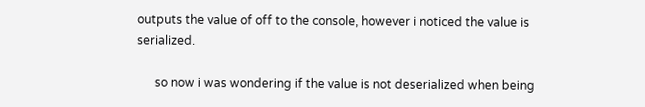outputs the value of off to the console, however i noticed the value is serialized.

      so now i was wondering if the value is not deserialized when being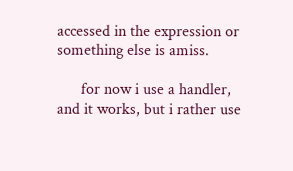accessed in the expression or something else is amiss.

      for now i use a handler, and it works, but i rather use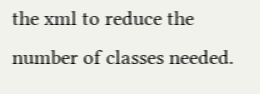the xml to reduce the number of classes needed.